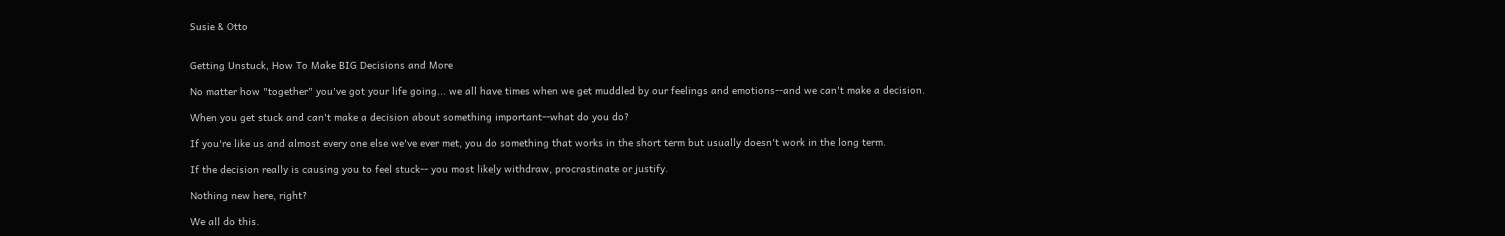Susie & Otto


Getting Unstuck, How To Make BIG Decisions and More

No matter how "together" you've got your life going... we all have times when we get muddled by our feelings and emotions--and we can't make a decision.

When you get stuck and can't make a decision about something important--what do you do?

If you're like us and almost every one else we've ever met, you do something that works in the short term but usually doesn't work in the long term.

If the decision really is causing you to feel stuck-- you most likely withdraw, procrastinate or justify.

Nothing new here, right?

We all do this.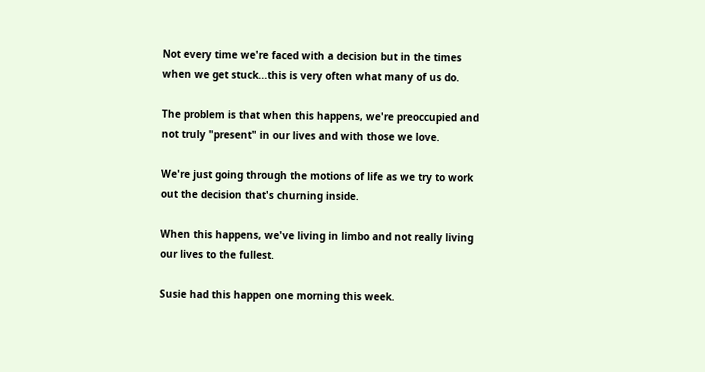Not every time we're faced with a decision but in the times when we get stuck...this is very often what many of us do.

The problem is that when this happens, we're preoccupied and not truly "present" in our lives and with those we love.

We're just going through the motions of life as we try to work out the decision that's churning inside.

When this happens, we've living in limbo and not really living our lives to the fullest.

Susie had this happen one morning this week.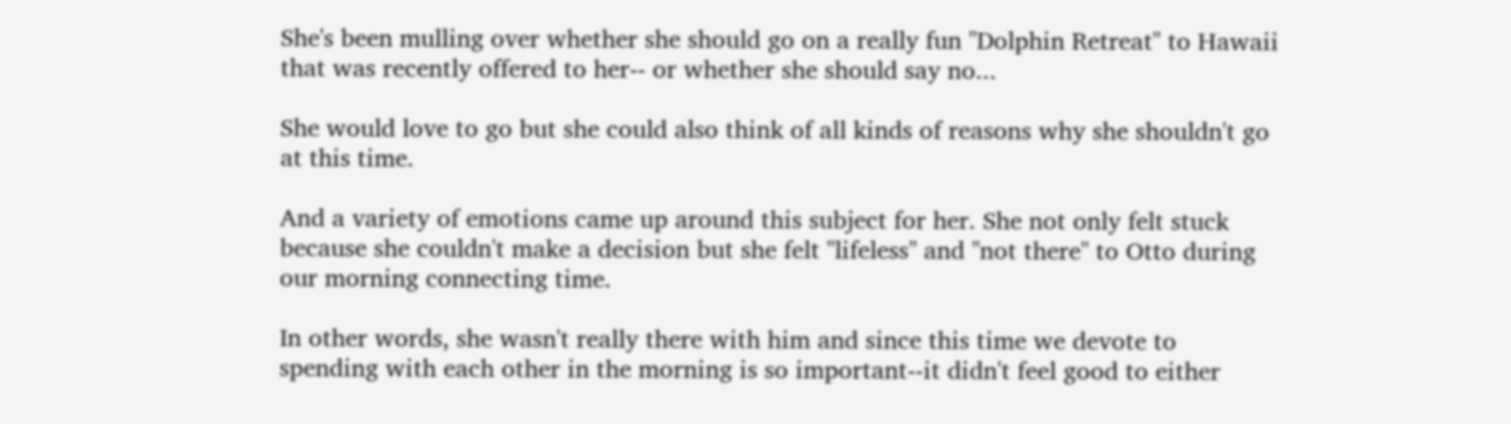She's been mulling over whether she should go on a really fun "Dolphin Retreat" to Hawaii that was recently offered to her-- or whether she should say no...

She would love to go but she could also think of all kinds of reasons why she shouldn't go at this time.

And a variety of emotions came up around this subject for her. She not only felt stuck because she couldn't make a decision but she felt "lifeless" and "not there" to Otto during our morning connecting time.

In other words, she wasn't really there with him and since this time we devote to spending with each other in the morning is so important--it didn't feel good to either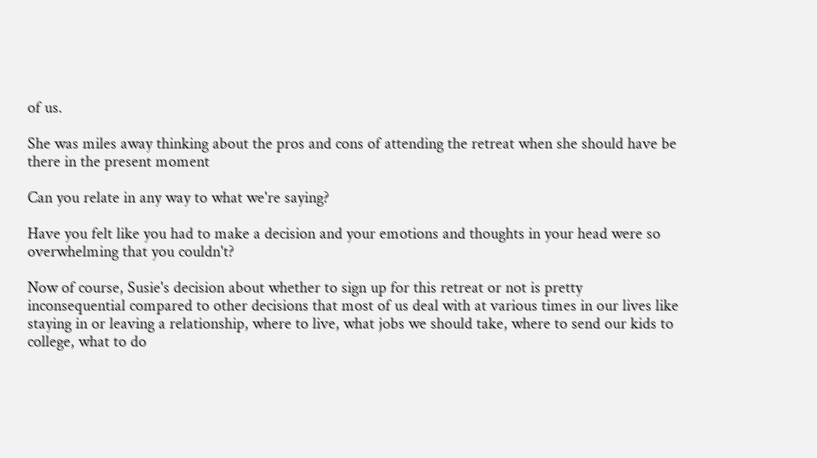of us.

She was miles away thinking about the pros and cons of attending the retreat when she should have be there in the present moment

Can you relate in any way to what we're saying?

Have you felt like you had to make a decision and your emotions and thoughts in your head were so overwhelming that you couldn't?

Now of course, Susie's decision about whether to sign up for this retreat or not is pretty inconsequential compared to other decisions that most of us deal with at various times in our lives like staying in or leaving a relationship, where to live, what jobs we should take, where to send our kids to college, what to do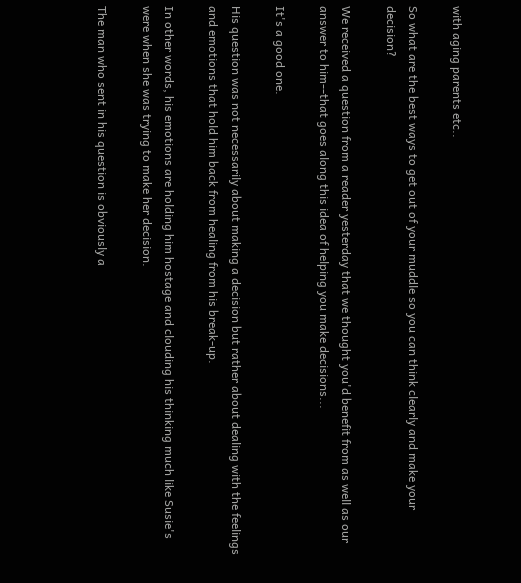with aging parents etc..

So what are the best ways to get out of your muddle so you can think clearly and make your decision?

We received a question from a reader yesterday that we thought you'd benefit from as well as our answer to him--that goes along this idea of helping you make decisions...

It's a good one.

His question was not necessarily about making a decision but rather about dealing with the feelings and emotions that hold him back from healing from his break-up.

In other words, his emotions are holding him hostage and clouding his thinking much like Susie's were when she was trying to make her decision.

The man who sent in his question is obviously a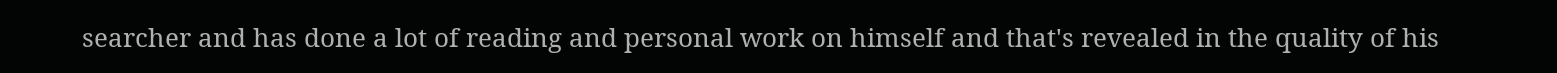searcher and has done a lot of reading and personal work on himself and that's revealed in the quality of his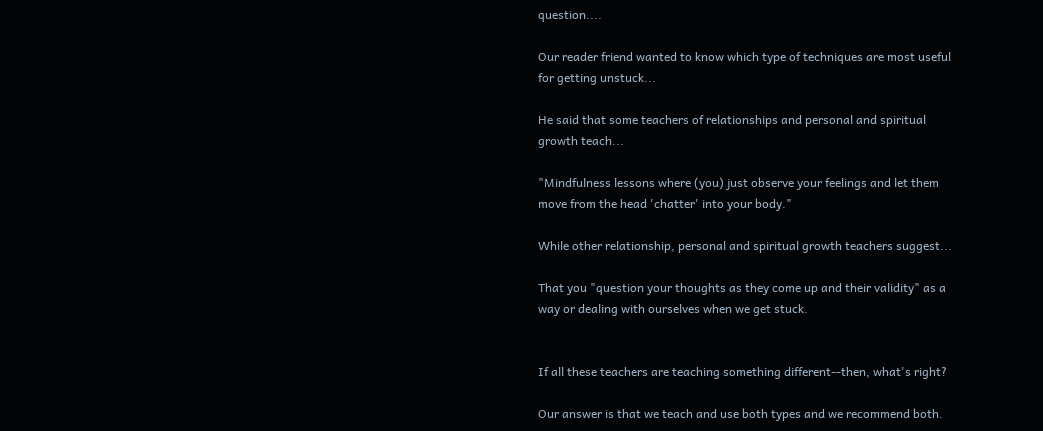question....

Our reader friend wanted to know which type of techniques are most useful for getting unstuck...

He said that some teachers of relationships and personal and spiritual growth teach...

"Mindfulness lessons where (you) just observe your feelings and let them move from the head 'chatter' into your body."

While other relationship, personal and spiritual growth teachers suggest...

That you "question your thoughts as they come up and their validity" as a way or dealing with ourselves when we get stuck.


If all these teachers are teaching something different--then, what's right?

Our answer is that we teach and use both types and we recommend both.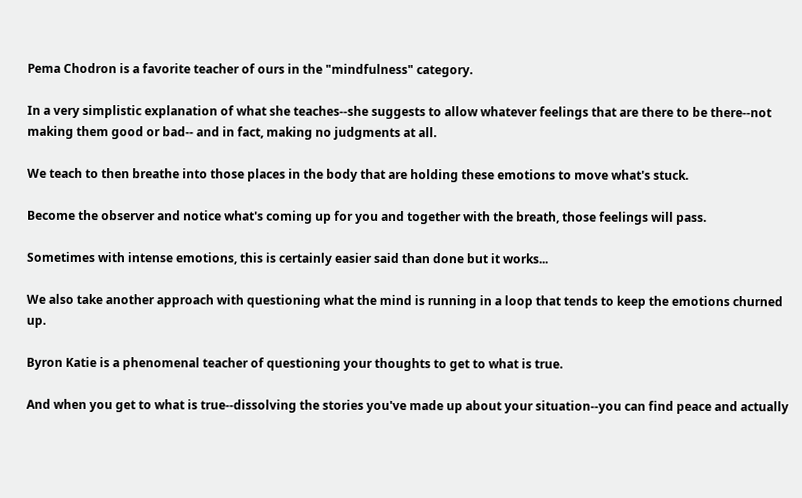Pema Chodron is a favorite teacher of ours in the "mindfulness" category.

In a very simplistic explanation of what she teaches--she suggests to allow whatever feelings that are there to be there--not making them good or bad-- and in fact, making no judgments at all.

We teach to then breathe into those places in the body that are holding these emotions to move what's stuck.

Become the observer and notice what's coming up for you and together with the breath, those feelings will pass.

Sometimes with intense emotions, this is certainly easier said than done but it works...

We also take another approach with questioning what the mind is running in a loop that tends to keep the emotions churned up.

Byron Katie is a phenomenal teacher of questioning your thoughts to get to what is true.

And when you get to what is true--dissolving the stories you've made up about your situation--you can find peace and actually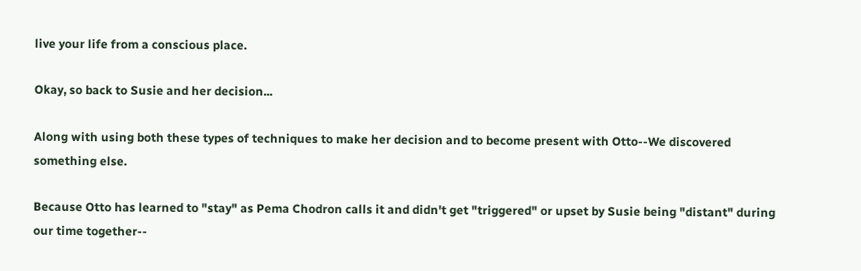live your life from a conscious place.

Okay, so back to Susie and her decision...

Along with using both these types of techniques to make her decision and to become present with Otto--We discovered something else.

Because Otto has learned to "stay" as Pema Chodron calls it and didn't get "triggered" or upset by Susie being "distant" during our time together--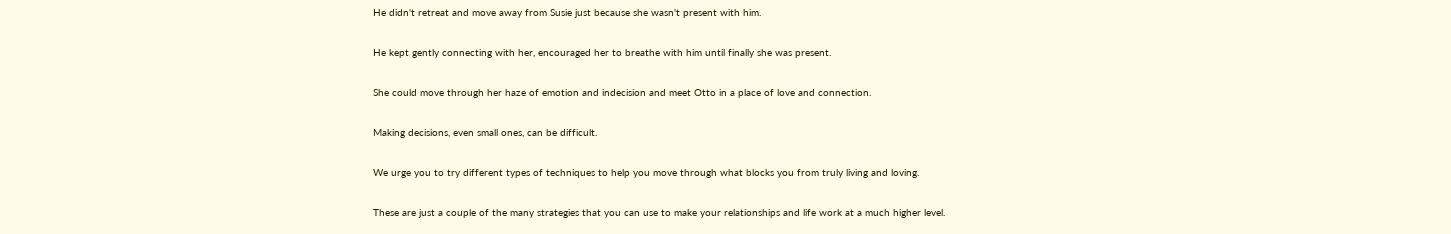He didn't retreat and move away from Susie just because she wasn't present with him.

He kept gently connecting with her, encouraged her to breathe with him until finally she was present.

She could move through her haze of emotion and indecision and meet Otto in a place of love and connection.

Making decisions, even small ones, can be difficult.

We urge you to try different types of techniques to help you move through what blocks you from truly living and loving.

These are just a couple of the many strategies that you can use to make your relationships and life work at a much higher level.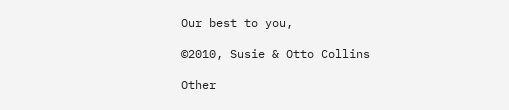Our best to you,

©2010, Susie & Otto Collins

Other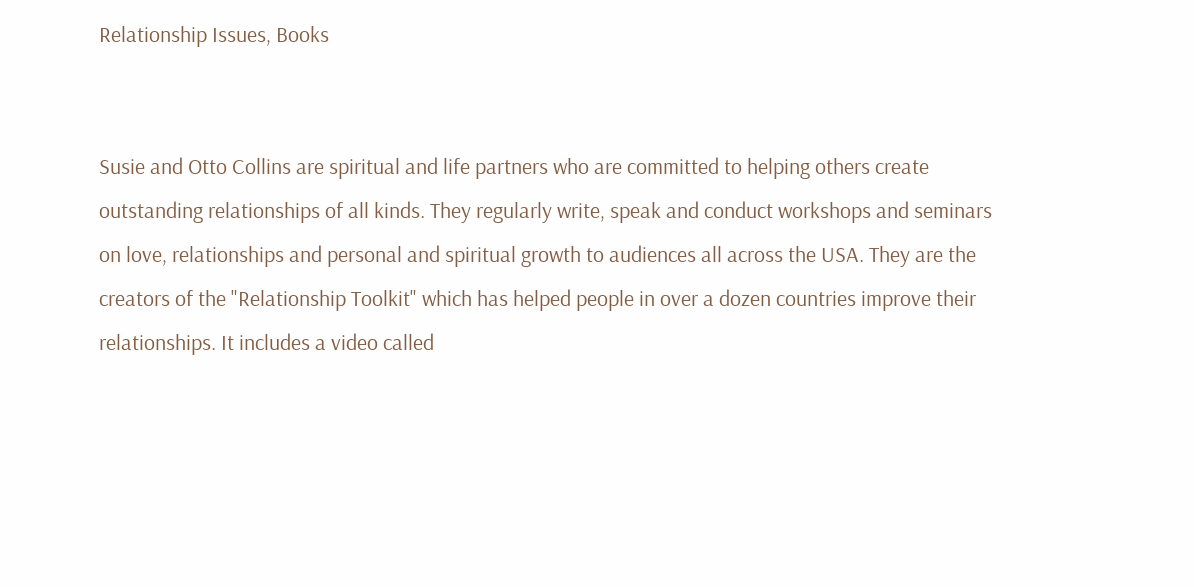Relationship Issues, Books


Susie and Otto Collins are spiritual and life partners who are committed to helping others create outstanding relationships of all kinds. They regularly write, speak and conduct workshops and seminars on love, relationships and personal and spiritual growth to audiences all across the USA. They are the creators of the "Relationship Toolkit" which has helped people in over a dozen countries improve their relationships. It includes a video called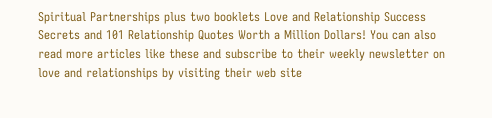Spiritual Partnerships plus two booklets Love and Relationship Success Secrets and 101 Relationship Quotes Worth a Million Dollars! You can also read more articles like these and subscribe to their weekly newsletter on love and relationships by visiting their web site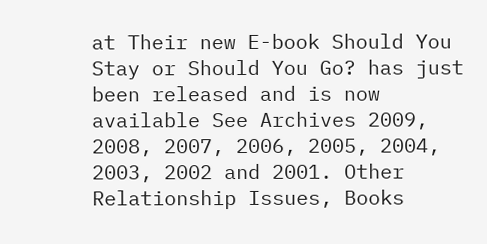at Their new E-book Should You Stay or Should You Go? has just been released and is now available See Archives 2009, 2008, 2007, 2006, 2005, 2004, 2003, 2002 and 2001. Other Relationship Issues, Books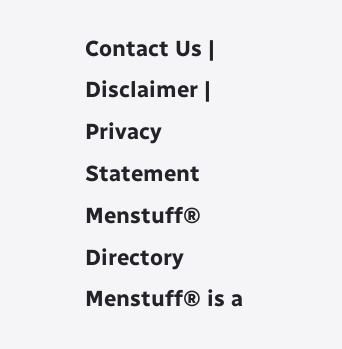Contact Us | Disclaimer | Privacy Statement
Menstuff® Directory
Menstuff® is a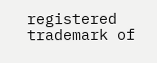registered trademark of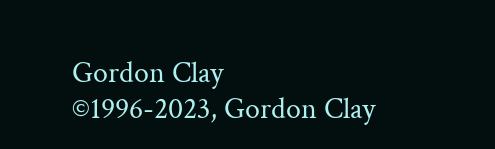Gordon Clay
©1996-2023, Gordon Clay